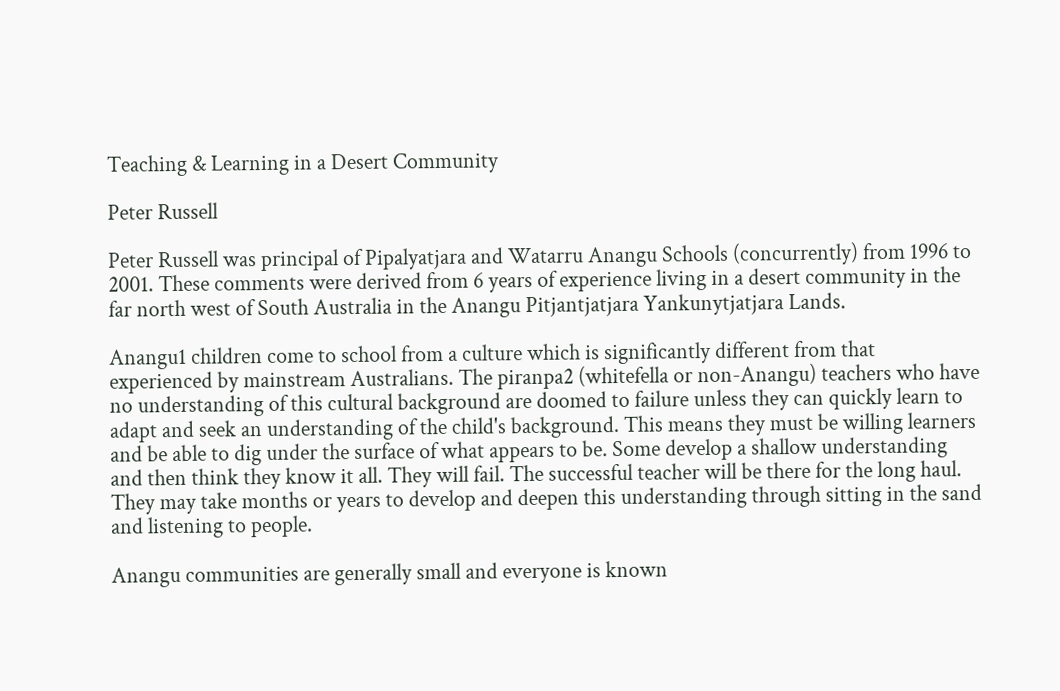Teaching & Learning in a Desert Community

Peter Russell

Peter Russell was principal of Pipalyatjara and Watarru Anangu Schools (concurrently) from 1996 to 2001. These comments were derived from 6 years of experience living in a desert community in the far north west of South Australia in the Anangu Pitjantjatjara Yankunytjatjara Lands.

Anangu1 children come to school from a culture which is significantly different from that experienced by mainstream Australians. The piranpa2 (whitefella or non-Anangu) teachers who have no understanding of this cultural background are doomed to failure unless they can quickly learn to adapt and seek an understanding of the child's background. This means they must be willing learners and be able to dig under the surface of what appears to be. Some develop a shallow understanding and then think they know it all. They will fail. The successful teacher will be there for the long haul. They may take months or years to develop and deepen this understanding through sitting in the sand and listening to people.

Anangu communities are generally small and everyone is known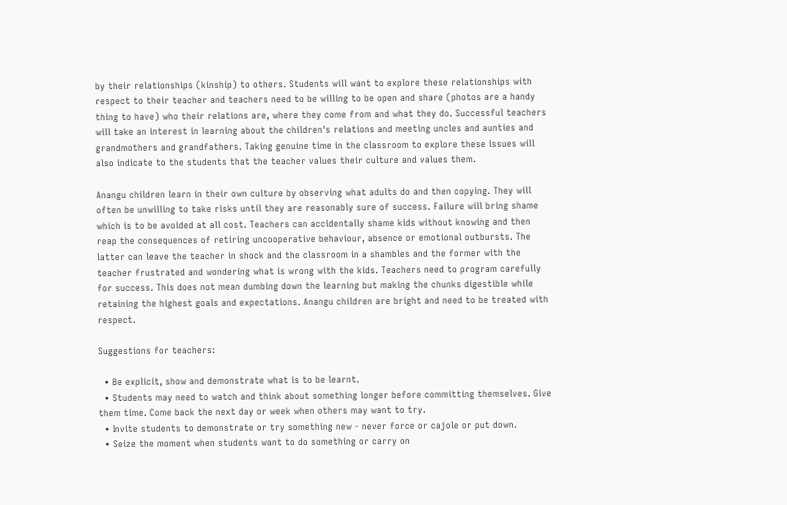by their relationships (kinship) to others. Students will want to explore these relationships with respect to their teacher and teachers need to be willing to be open and share (photos are a handy thing to have) who their relations are, where they come from and what they do. Successful teachers will take an interest in learning about the children's relations and meeting uncles and aunties and grandmothers and grandfathers. Taking genuine time in the classroom to explore these issues will also indicate to the students that the teacher values their culture and values them.

Anangu children learn in their own culture by observing what adults do and then copying. They will often be unwilling to take risks until they are reasonably sure of success. Failure will bring shame which is to be avoided at all cost. Teachers can accidentally shame kids without knowing and then reap the consequences of retiring uncooperative behaviour, absence or emotional outbursts. The latter can leave the teacher in shock and the classroom in a shambles and the former with the teacher frustrated and wondering what is wrong with the kids. Teachers need to program carefully for success. This does not mean dumbing down the learning but making the chunks digestible while retaining the highest goals and expectations. Anangu children are bright and need to be treated with respect.

Suggestions for teachers:

  • Be explicit, show and demonstrate what is to be learnt.
  • Students may need to watch and think about something longer before committing themselves. Give them time. Come back the next day or week when others may want to try.
  • Invite students to demonstrate or try something new - never force or cajole or put down.
  • Seize the moment when students want to do something or carry on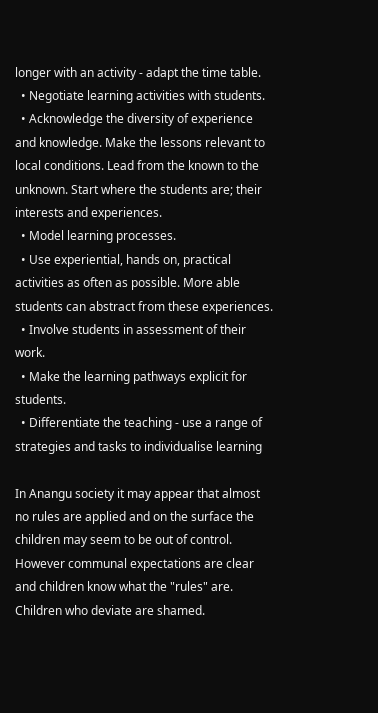longer with an activity - adapt the time table.
  • Negotiate learning activities with students.
  • Acknowledge the diversity of experience and knowledge. Make the lessons relevant to local conditions. Lead from the known to the unknown. Start where the students are; their interests and experiences.
  • Model learning processes.
  • Use experiential, hands on, practical activities as often as possible. More able students can abstract from these experiences.
  • Involve students in assessment of their work.
  • Make the learning pathways explicit for students.
  • Differentiate the teaching - use a range of strategies and tasks to individualise learning

In Anangu society it may appear that almost no rules are applied and on the surface the children may seem to be out of control. However communal expectations are clear and children know what the "rules" are. Children who deviate are shamed.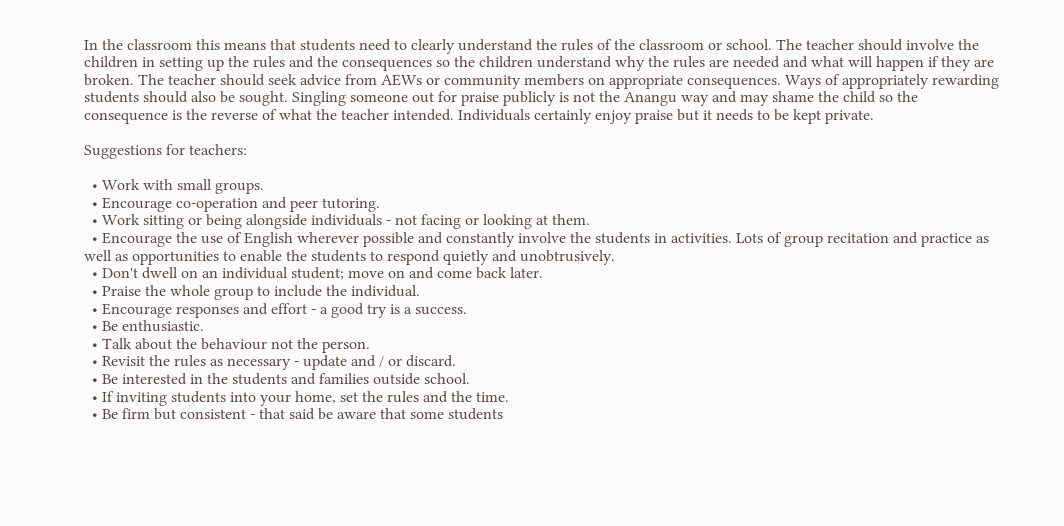In the classroom this means that students need to clearly understand the rules of the classroom or school. The teacher should involve the children in setting up the rules and the consequences so the children understand why the rules are needed and what will happen if they are broken. The teacher should seek advice from AEWs or community members on appropriate consequences. Ways of appropriately rewarding students should also be sought. Singling someone out for praise publicly is not the Anangu way and may shame the child so the consequence is the reverse of what the teacher intended. Individuals certainly enjoy praise but it needs to be kept private.

Suggestions for teachers:

  • Work with small groups.
  • Encourage co-operation and peer tutoring.
  • Work sitting or being alongside individuals - not facing or looking at them.
  • Encourage the use of English wherever possible and constantly involve the students in activities. Lots of group recitation and practice as well as opportunities to enable the students to respond quietly and unobtrusively.
  • Don't dwell on an individual student; move on and come back later.
  • Praise the whole group to include the individual.
  • Encourage responses and effort - a good try is a success.
  • Be enthusiastic.
  • Talk about the behaviour not the person.
  • Revisit the rules as necessary - update and / or discard.
  • Be interested in the students and families outside school.
  • If inviting students into your home, set the rules and the time.
  • Be firm but consistent - that said be aware that some students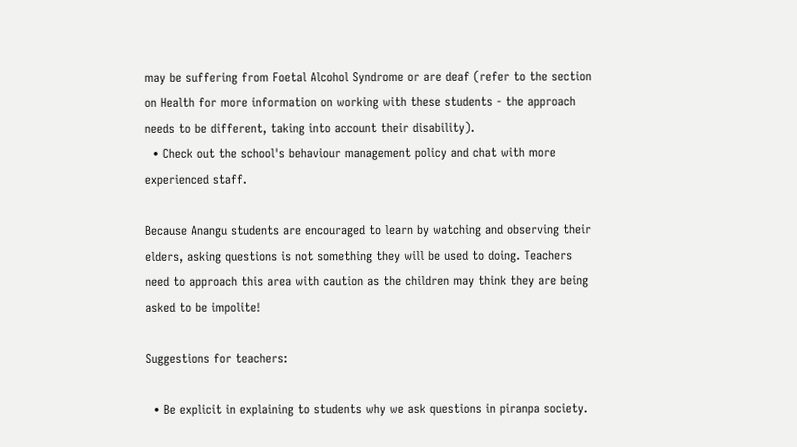may be suffering from Foetal Alcohol Syndrome or are deaf (refer to the section on Health for more information on working with these students - the approach needs to be different, taking into account their disability).
  • Check out the school's behaviour management policy and chat with more experienced staff.

Because Anangu students are encouraged to learn by watching and observing their elders, asking questions is not something they will be used to doing. Teachers need to approach this area with caution as the children may think they are being asked to be impolite!

Suggestions for teachers:

  • Be explicit in explaining to students why we ask questions in piranpa society.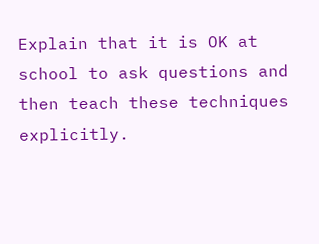Explain that it is OK at school to ask questions and then teach these techniques explicitly.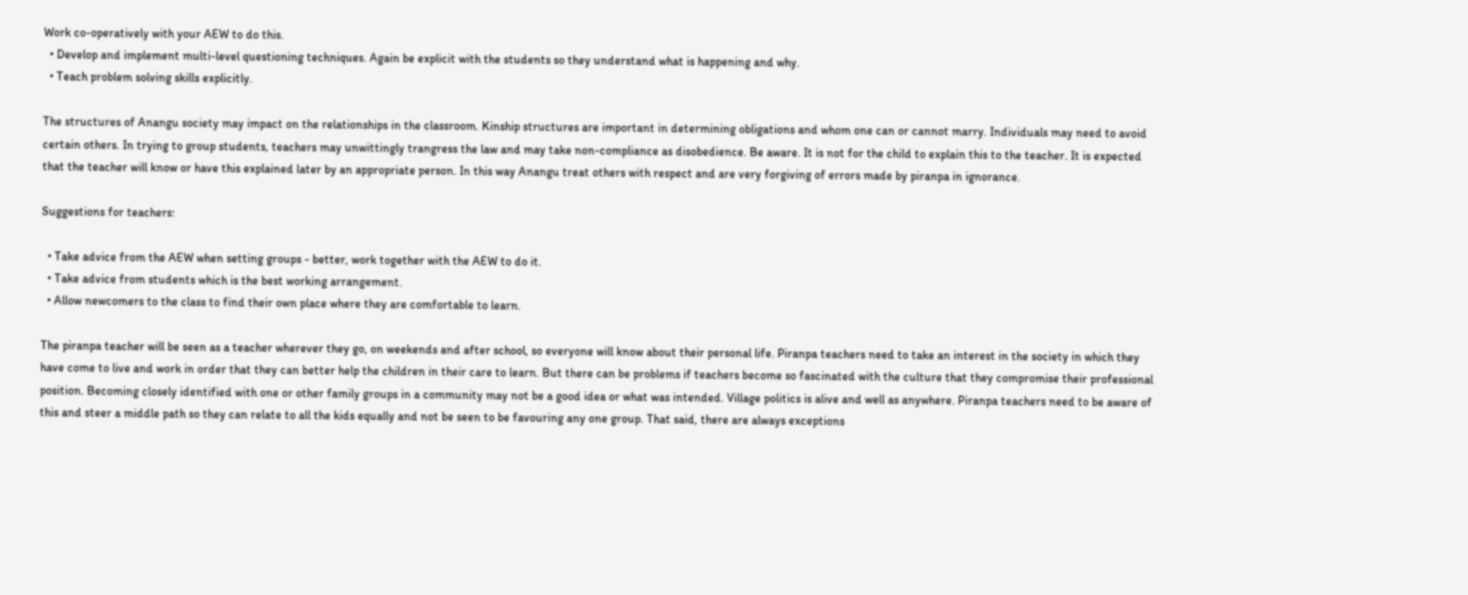Work co-operatively with your AEW to do this.
  • Develop and implement multi-level questioning techniques. Again be explicit with the students so they understand what is happening and why.
  • Teach problem solving skills explicitly.

The structures of Anangu society may impact on the relationships in the classroom. Kinship structures are important in determining obligations and whom one can or cannot marry. Individuals may need to avoid certain others. In trying to group students, teachers may unwittingly trangress the law and may take non-compliance as disobedience. Be aware. It is not for the child to explain this to the teacher. It is expected that the teacher will know or have this explained later by an appropriate person. In this way Anangu treat others with respect and are very forgiving of errors made by piranpa in ignorance.

Suggestions for teachers:

  • Take advice from the AEW when setting groups - better, work together with the AEW to do it.
  • Take advice from students which is the best working arrangement.
  • Allow newcomers to the class to find their own place where they are comfortable to learn.

The piranpa teacher will be seen as a teacher wherever they go, on weekends and after school, so everyone will know about their personal life. Piranpa teachers need to take an interest in the society in which they have come to live and work in order that they can better help the children in their care to learn. But there can be problems if teachers become so fascinated with the culture that they compromise their professional position. Becoming closely identified with one or other family groups in a community may not be a good idea or what was intended. Village politics is alive and well as anywhere. Piranpa teachers need to be aware of this and steer a middle path so they can relate to all the kids equally and not be seen to be favouring any one group. That said, there are always exceptions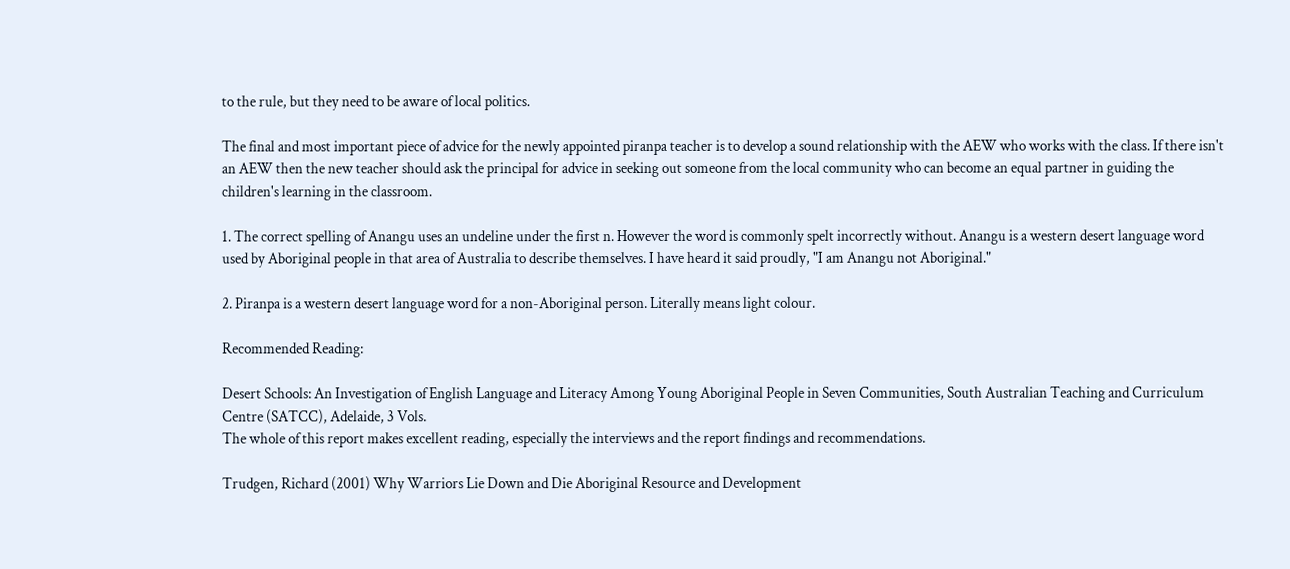to the rule, but they need to be aware of local politics.

The final and most important piece of advice for the newly appointed piranpa teacher is to develop a sound relationship with the AEW who works with the class. If there isn't an AEW then the new teacher should ask the principal for advice in seeking out someone from the local community who can become an equal partner in guiding the children's learning in the classroom.

1. The correct spelling of Anangu uses an undeline under the first n. However the word is commonly spelt incorrectly without. Anangu is a western desert language word used by Aboriginal people in that area of Australia to describe themselves. I have heard it said proudly, "I am Anangu not Aboriginal."

2. Piranpa is a western desert language word for a non-Aboriginal person. Literally means light colour.

Recommended Reading:

Desert Schools: An Investigation of English Language and Literacy Among Young Aboriginal People in Seven Communities, South Australian Teaching and Curriculum Centre (SATCC), Adelaide, 3 Vols.
The whole of this report makes excellent reading, especially the interviews and the report findings and recommendations.

Trudgen, Richard (2001) Why Warriors Lie Down and Die Aboriginal Resource and Development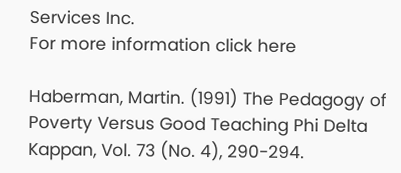Services Inc.
For more information click here

Haberman, Martin. (1991) The Pedagogy of Poverty Versus Good Teaching Phi Delta Kappan, Vol. 73 (No. 4), 290-294.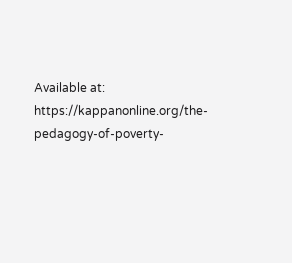Available at: https://kappanonline.org/the-pedagogy-of-poverty-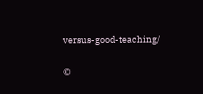versus-good-teaching/

©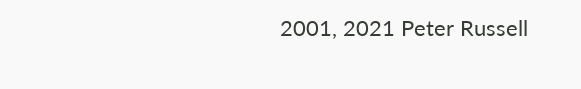2001, 2021 Peter Russell